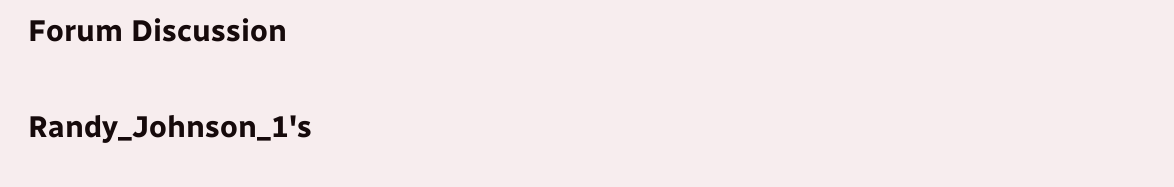Forum Discussion

Randy_Johnson_1's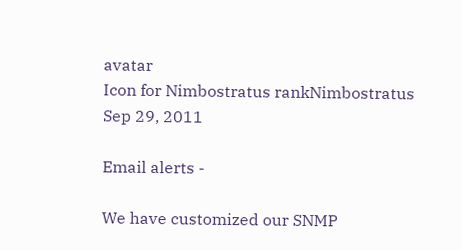avatar
Icon for Nimbostratus rankNimbostratus
Sep 29, 2011

Email alerts -

We have customized our SNMP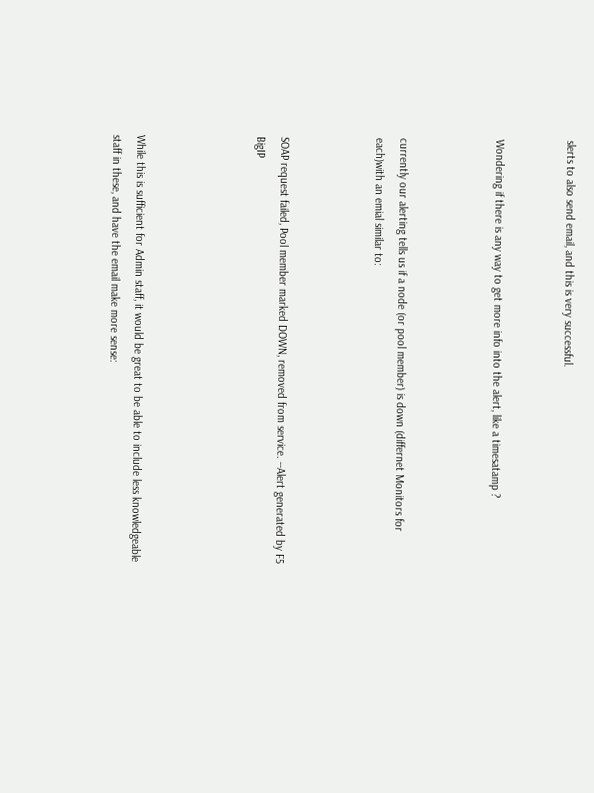slerts to also send email, and this is very successful.


Wondering if there is any way to get more info into the alert, like a timesatamp ?



currently our alerting tells us if a node (or pool member) is down (differnet Monitors for each)with an emial similar to:



SOAP request failed, Pool member marked DOWN, removed from service. --Alert generated by F5 BigIP




While this is sufficient for Admin staff, it would be great to be able to include less knowledgeable staff in these, and have the email make more sense: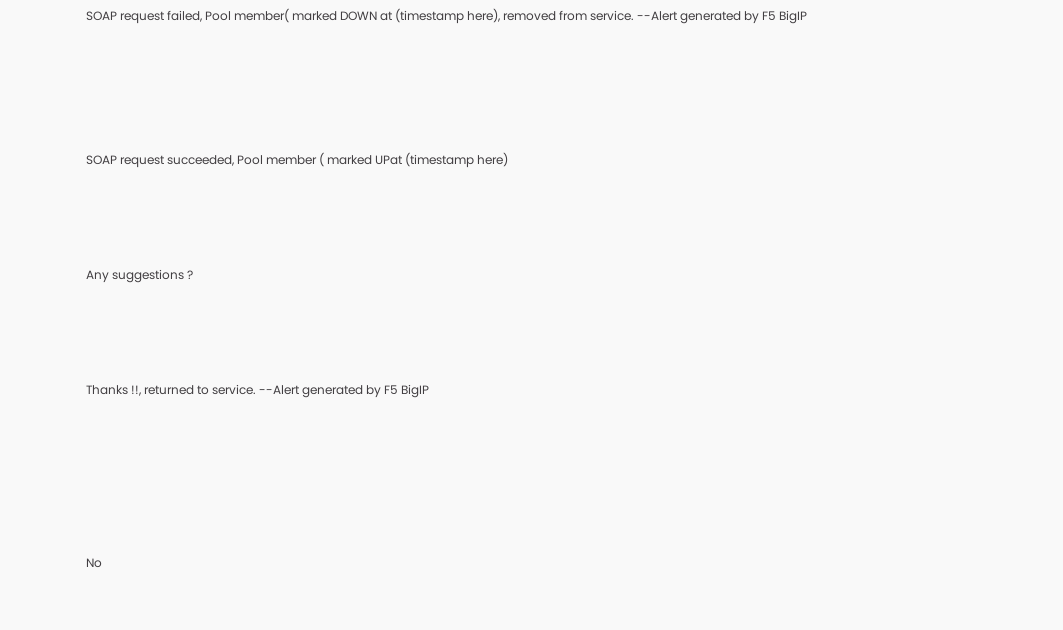SOAP request failed, Pool member( marked DOWN at (timestamp here), removed from service. --Alert generated by F5 BigIP




SOAP request succeeded, Pool member ( marked UPat (timestamp here)



Any suggestions ?



Thanks !!, returned to service. --Alert generated by F5 BigIP





No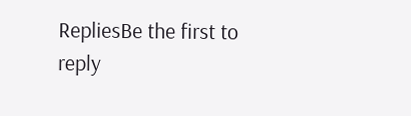RepliesBe the first to reply